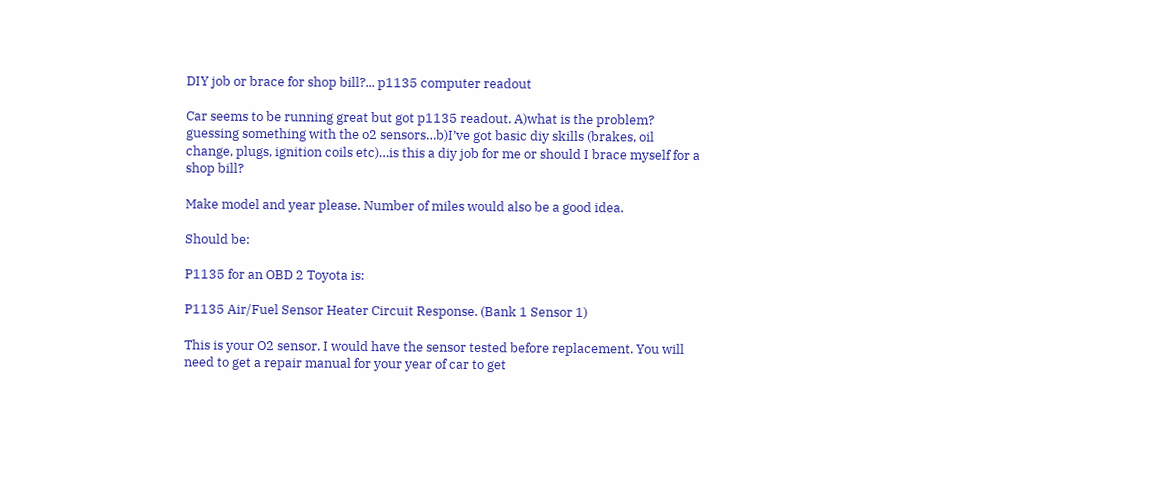DIY job or brace for shop bill?... p1135 computer readout

Car seems to be running great but got p1135 readout. A)what is the problem? guessing something with the o2 sensors…b)I’ve got basic diy skills (brakes, oil change, plugs, ignition coils etc)…is this a diy job for me or should I brace myself for a shop bill?

Make model and year please. Number of miles would also be a good idea.

Should be:

P1135 for an OBD 2 Toyota is:

P1135 Air/Fuel Sensor Heater Circuit Response. (Bank 1 Sensor 1)

This is your O2 sensor. I would have the sensor tested before replacement. You will need to get a repair manual for your year of car to get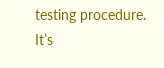testing procedure. It’s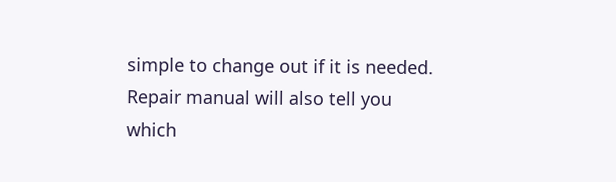simple to change out if it is needed.
Repair manual will also tell you which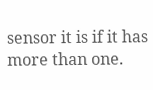sensor it is if it has more than one.